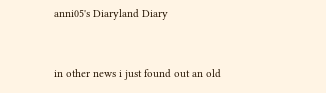anni05's Diaryland Diary



in other news i just found out an old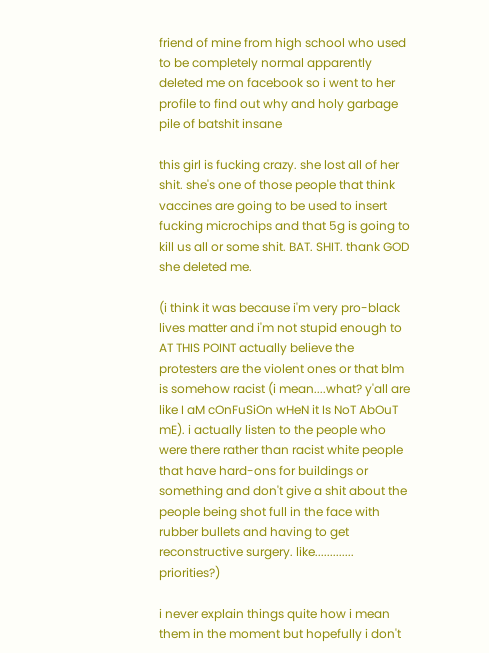friend of mine from high school who used to be completely normal apparently deleted me on facebook so i went to her profile to find out why and holy garbage pile of batshit insane

this girl is fucking crazy. she lost all of her shit. she's one of those people that think vaccines are going to be used to insert fucking microchips and that 5g is going to kill us all or some shit. BAT. SHIT. thank GOD she deleted me.

(i think it was because i'm very pro-black lives matter and i'm not stupid enough to AT THIS POINT actually believe the protesters are the violent ones or that blm is somehow racist (i mean....what? y'all are like I aM cOnFuSiOn wHeN it Is NoT AbOuT mE). i actually listen to the people who were there rather than racist white people that have hard-ons for buildings or something and don't give a shit about the people being shot full in the face with rubber bullets and having to get reconstructive surgery. like............. priorities?)

i never explain things quite how i mean them in the moment but hopefully i don't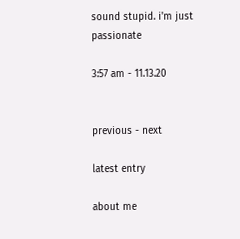sound stupid. i'm just passionate

3:57 am - 11.13.20


previous - next

latest entry

about me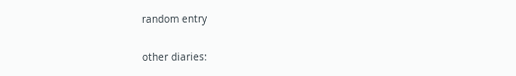random entry

other diaries: